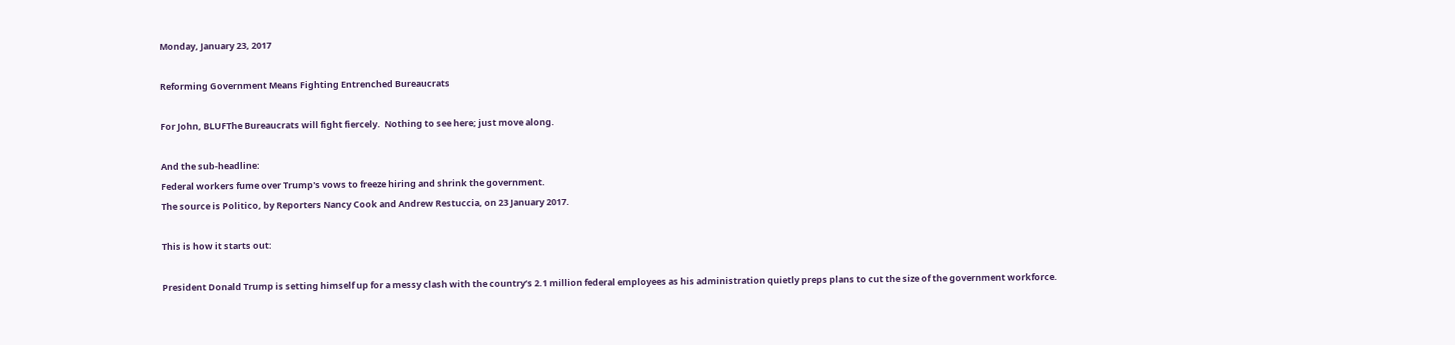Monday, January 23, 2017

Reforming Government Means Fighting Entrenched Bureaucrats

For John, BLUFThe Bureaucrats will fight fiercely.  Nothing to see here; just move along.

And the sub-headline:
Federal workers fume over Trump's vows to freeze hiring and shrink the government.
The source is Politico, by Reporters Nancy Cook and Andrew Restuccia, on 23 January 2017.

This is how it starts out:

President Donald Trump is setting himself up for a messy clash with the country’s 2.1 million federal employees as his administration quietly preps plans to cut the size of the government workforce.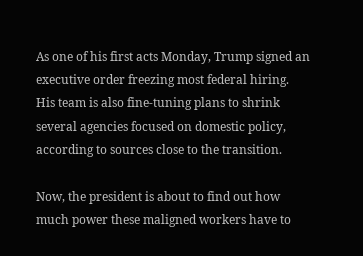As one of his first acts Monday, Trump signed an executive order freezing most federal hiring.  His team is also fine-tuning plans to shrink several agencies focused on domestic policy, according to sources close to the transition.

Now, the president is about to find out how much power these maligned workers have to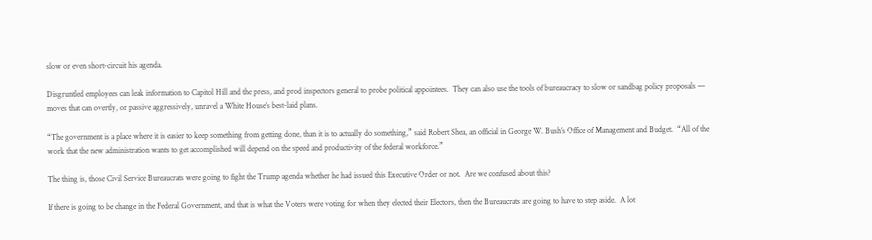slow or even short-circuit his agenda.

Disgruntled employees can leak information to Capitol Hill and the press, and prod inspectors general to probe political appointees.  They can also use the tools of bureaucracy to slow or sandbag policy proposals — moves that can overtly, or passive aggressively, unravel a White House’s best-laid plans.

“The government is a place where it is easier to keep something from getting done, than it is to actually do something,” said Robert Shea, an official in George W. Bush’s Office of Management and Budget.  “All of the work that the new administration wants to get accomplished will depend on the speed and productivity of the federal workforce.”

The thing is, those Civil Service Bureaucrats were going to fight the Trump agenda whether he had issued this Executive Order or not.  Are we confused about this?

If there is going to be change in the Federal Government, and that is what the Voters were voting for when they elected their Electors, then the Bureaucrats are going to have to step aside.  A lot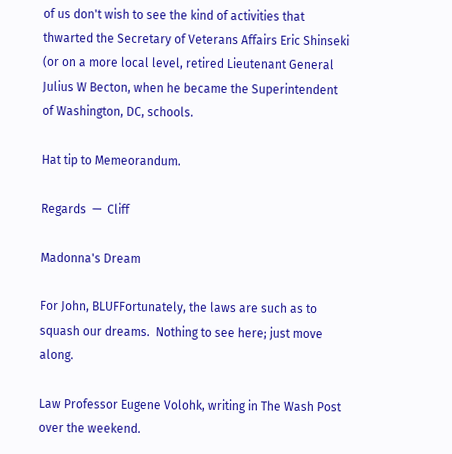of us don't wish to see the kind of activities that thwarted the Secretary of Veterans Affairs Eric Shinseki (or on a more local level, retired Lieutenant General Julius W Becton, when he became the Superintendent of Washington, DC, schools.

Hat tip to Memeorandum.

Regards  —  Cliff

Madonna's Dream

For John, BLUFFortunately, the laws are such as to squash our dreams.  Nothing to see here; just move along.

Law Professor Eugene Volohk, writing in The Wash Post over the weekend.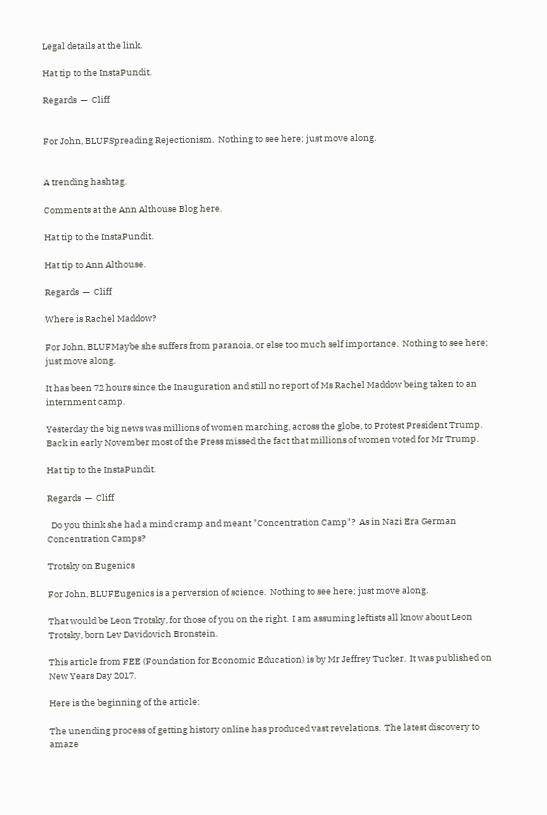Legal details at the link.

Hat tip to the InstaPundit.

Regards  —  Cliff


For John, BLUFSpreading Rejectionism.  Nothing to see here; just move along.


A trending hashtag.

Comments at the Ann Althouse Blog here.

Hat tip to the InstaPundit.

Hat tip to Ann Althouse.

Regards  —  Cliff

Where is Rachel Maddow?

For John, BLUFMaybe she suffers from paranoia, or else too much self importance.  Nothing to see here; just move along.

It has been 72 hours since the Inauguration and still no report of Ms Rachel Maddow being taken to an internment camp.

Yesterday the big news was millions of women marching, across the globe, to Protest President Trump.  Back in early November most of the Press missed the fact that millions of women voted for Mr Trump.

Hat tip to the InstaPundit.

Regards  —  Cliff

  Do you think she had a mind cramp and meant "Concentration Camp"?  As in Nazi Era German Concentration Camps?

Trotsky on Eugenics

For John, BLUFEugenics is a perversion of science.  Nothing to see here; just move along.

That would be Leon Trotsky, for those of you on the right.  I am assuming leftists all know about Leon Trotsky, born Lev Davidovich Bronstein.

This article from FEE (Foundation for Economic Education) is by Mr Jeffrey Tucker.  It was published on New Years Day 2017.

Here is the beginning of the article:

The unending process of getting history online has produced vast revelations.  The latest discovery to amaze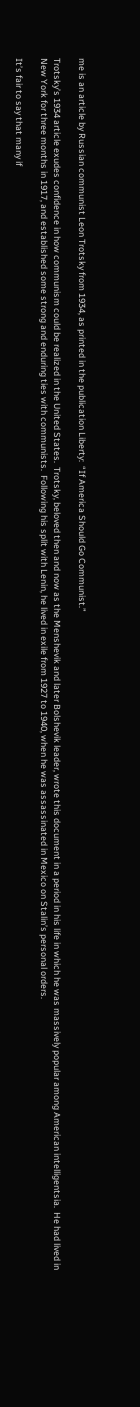me is an article by Russian communist Leon Trotsky from 1934, as printed in the publication Liberty:  “If America Should Go Communist.”

Trotsky’s 1934 article exudes confidence in how communism could be realized in the United States.  Trotsky, beloved then and now as the Menshevik and later Bolshevik leader, wrote this document in a period in his life in which he was massively popular among American intelligentsia.  He had lived in New York for three months in 1917, and established some strong and enduring ties with communists.  Following his split with Lenin, he lived in exile from 1927 to 1940, when he was assassinated in Mexico on Stalin’s personal orders.

It’s fair to say that many if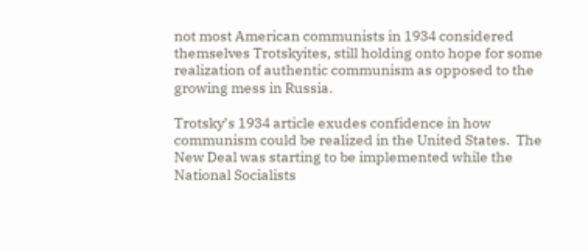not most American communists in 1934 considered themselves Trotskyites, still holding onto hope for some realization of authentic communism as opposed to the growing mess in Russia.

Trotsky’s 1934 article exudes confidence in how communism could be realized in the United States.  The New Deal was starting to be implemented while the National Socialists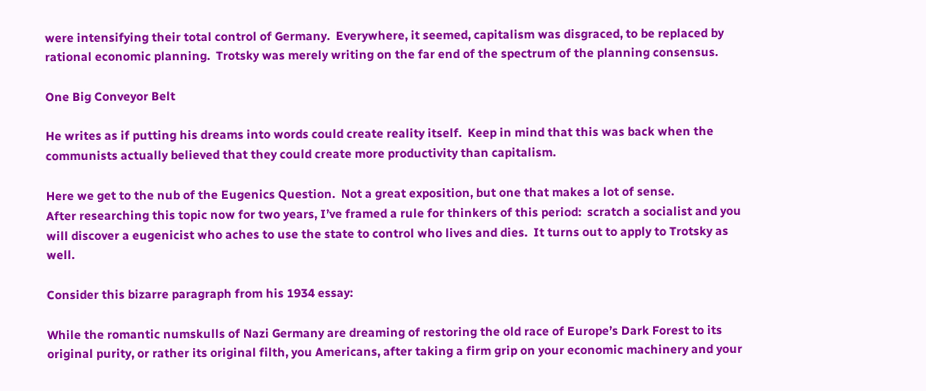were intensifying their total control of Germany.  Everywhere, it seemed, capitalism was disgraced, to be replaced by rational economic planning.  Trotsky was merely writing on the far end of the spectrum of the planning consensus.

One Big Conveyor Belt

He writes as if putting his dreams into words could create reality itself.  Keep in mind that this was back when the communists actually believed that they could create more productivity than capitalism.

Here we get to the nub of the Eugenics Question.  Not a great exposition, but one that makes a lot of sense.
After researching this topic now for two years, I’ve framed a rule for thinkers of this period:  scratch a socialist and you will discover a eugenicist who aches to use the state to control who lives and dies.  It turns out to apply to Trotsky as well.

Consider this bizarre paragraph from his 1934 essay:

While the romantic numskulls of Nazi Germany are dreaming of restoring the old race of Europe’s Dark Forest to its original purity, or rather its original filth, you Americans, after taking a firm grip on your economic machinery and your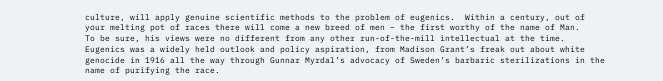culture, will apply genuine scientific methods to the problem of eugenics.  Within a century, out of your melting pot of races there will come a new breed of men – the first worthy of the name of Man.
To be sure, his views were no different from any other run-of-the-mill intellectual at the time.  Eugenics was a widely held outlook and policy aspiration, from Madison Grant’s freak out about white genocide in 1916 all the way through Gunnar Myrdal’s advocacy of Sweden’s barbaric sterilizations in the name of purifying the race.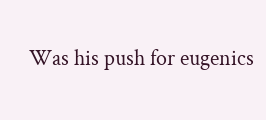Was his push for eugenics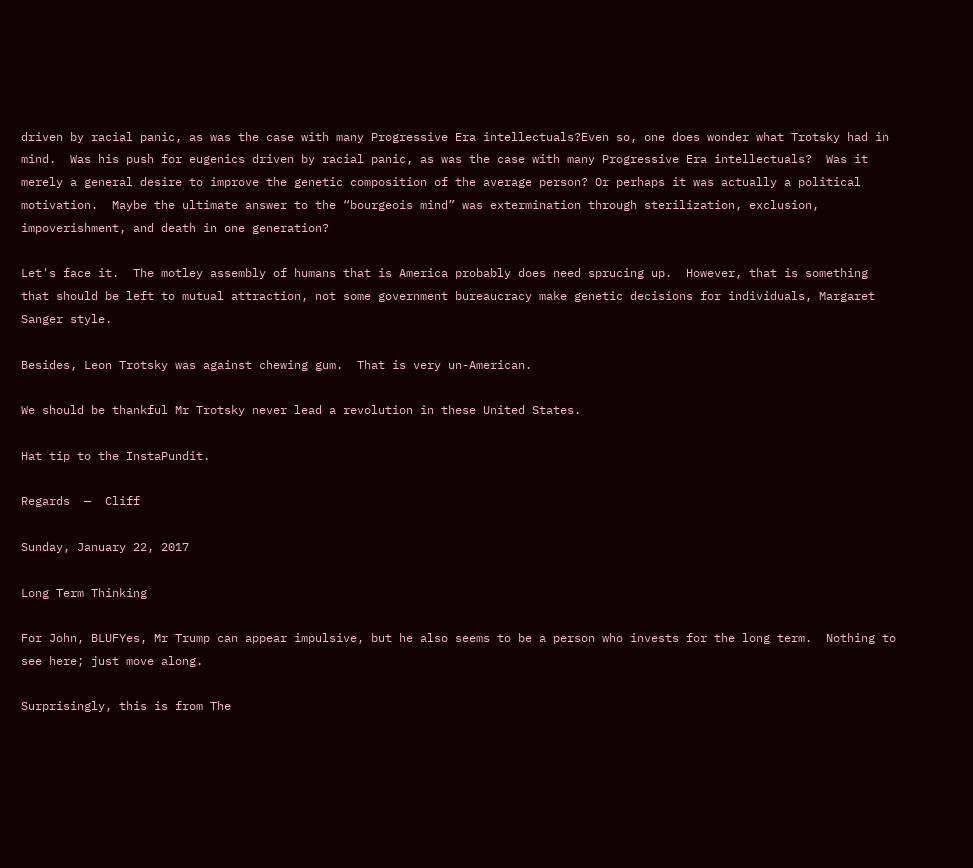driven by racial panic, as was the case with many Progressive Era intellectuals?Even so, one does wonder what Trotsky had in mind.  Was his push for eugenics driven by racial panic, as was the case with many Progressive Era intellectuals?  Was it merely a general desire to improve the genetic composition of the average person? Or perhaps it was actually a political motivation.  Maybe the ultimate answer to the “bourgeois mind” was extermination through sterilization, exclusion, impoverishment, and death in one generation?

Let's face it.  The motley assembly of humans that is America probably does need sprucing up.  However, that is something that should be left to mutual attraction, not some government bureaucracy make genetic decisions for individuals, Margaret Sanger style.

Besides, Leon Trotsky was against chewing gum.  That is very un-American.

We should be thankful Mr Trotsky never lead a revolution in these United States.

Hat tip to the InstaPundit.

Regards  —  Cliff

Sunday, January 22, 2017

Long Term Thinking

For John, BLUFYes, Mr Trump can appear impulsive, but he also seems to be a person who invests for the long term.  Nothing to see here; just move along.

Surprisingly, this is from The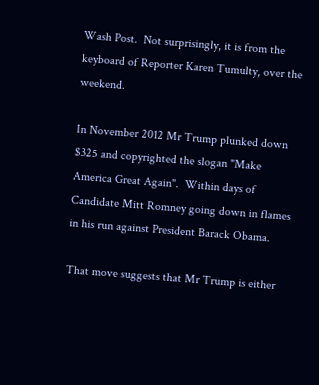Wash Post.  Not surprisingly, it is from the keyboard of Reporter Karen Tumulty, over the weekend.

In November 2012 Mr Trump plunked down $325 and copyrighted the slogan "Make America Great Again".  Within days of Candidate Mitt Romney going down in flames in his run against President Barack Obama.

That move suggests that Mr Trump is either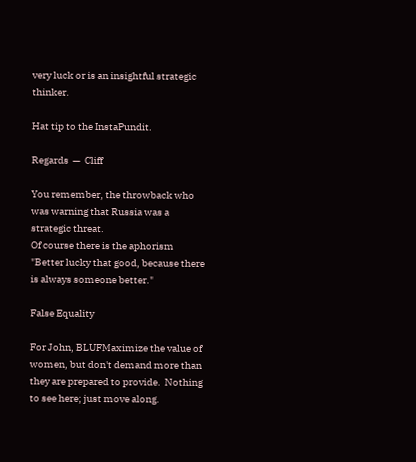very luck or is an insightful strategic thinker.

Hat tip to the InstaPundit.

Regards  —  Cliff

You remember, the throwback who was warning that Russia was a strategic threat.
Of course there is the aphorism "Better lucky that good, because there is always someone better."

False Equality

For John, BLUFMaximize the value of women, but don't demand more than they are prepared to provide.  Nothing to see here; just move along.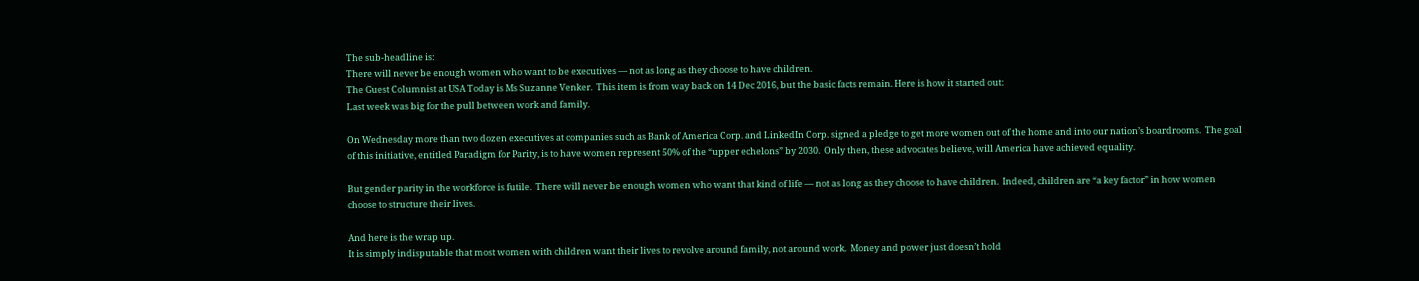The sub-headline is:
There will never be enough women who want to be executives — not as long as they choose to have children.
The Guest Columnist at USA Today is Ms Suzanne Venker.  This item is from way back on 14 Dec 2016, but the basic facts remain. Here is how it started out:
Last week was big for the pull between work and family.

On Wednesday more than two dozen executives at companies such as Bank of America Corp. and LinkedIn Corp. signed a pledge to get more women out of the home and into our nation’s boardrooms.  The goal of this initiative, entitled Paradigm for Parity, is to have women represent 50% of the “upper echelons” by 2030.  Only then, these advocates believe, will America have achieved equality.

But gender parity in the workforce is futile.  There will never be enough women who want that kind of life — not as long as they choose to have children.  Indeed, children are “a key factor” in how women choose to structure their lives.

And here is the wrap up.
It is simply indisputable that most women with children want their lives to revolve around family, not around work.  Money and power just doesn’t hold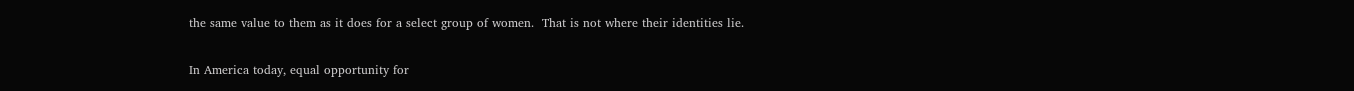the same value to them as it does for a select group of women.  That is not where their identities lie.

In America today, equal opportunity for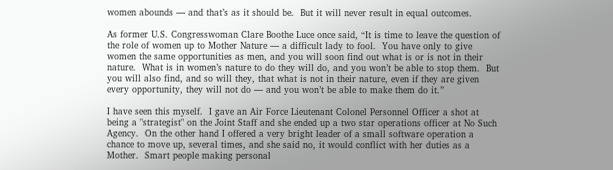women abounds — and that’s as it should be.  But it will never result in equal outcomes.

As former U.S. Congresswoman Clare Boothe Luce once said, “It is time to leave the question of the role of women up to Mother Nature — a difficult lady to fool.  You have only to give women the same opportunities as men, and you will soon find out what is or is not in their nature.  What is in women’s nature to do they will do, and you won’t be able to stop them.  But you will also find, and so will they, that what is not in their nature, even if they are given every opportunity, they will not do — and you won’t be able to make them do it.”

I have seen this myself.  I gave an Air Force Lieutenant Colonel Personnel Officer a shot at being a "strategist" on the Joint Staff and she ended up a two star operations officer at No Such Agency.  On the other hand I offered a very bright leader of a small software operation a chance to move up, several times, and she said no, it would conflict with her duties as a Mother.  Smart people making personal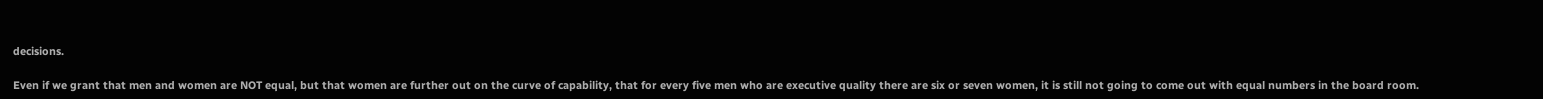decisions.

Even if we grant that men and women are NOT equal, but that women are further out on the curve of capability, that for every five men who are executive quality there are six or seven women, it is still not going to come out with equal numbers in the board room.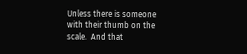Unless there is someone with their thumb on the scale.  And that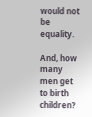would not be equality.

And, how many men get to birth children?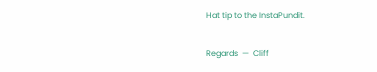Hat tip to the InstaPundit.

Regards  —  Cliff